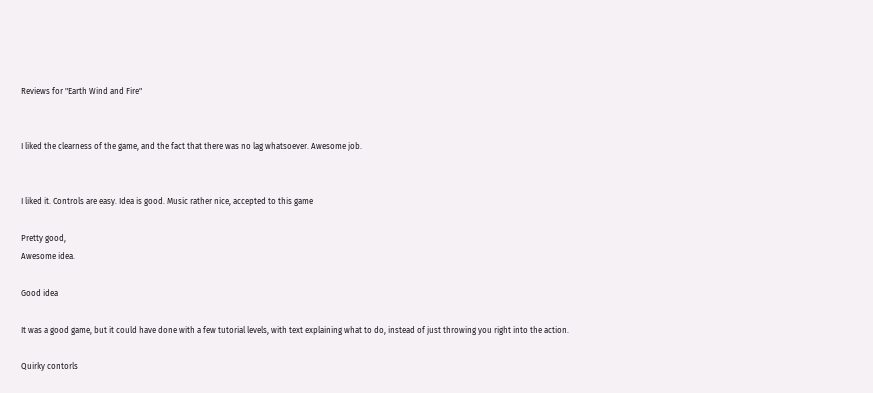Reviews for "Earth Wind and Fire"


I liked the clearness of the game, and the fact that there was no lag whatsoever. Awesome job.


I liked it. Controls are easy. Idea is good. Music rather nice, accepted to this game

Pretty good,
Awesome idea.

Good idea

It was a good game, but it could have done with a few tutorial levels, with text explaining what to do, instead of just throwing you right into the action.

Quirky contorls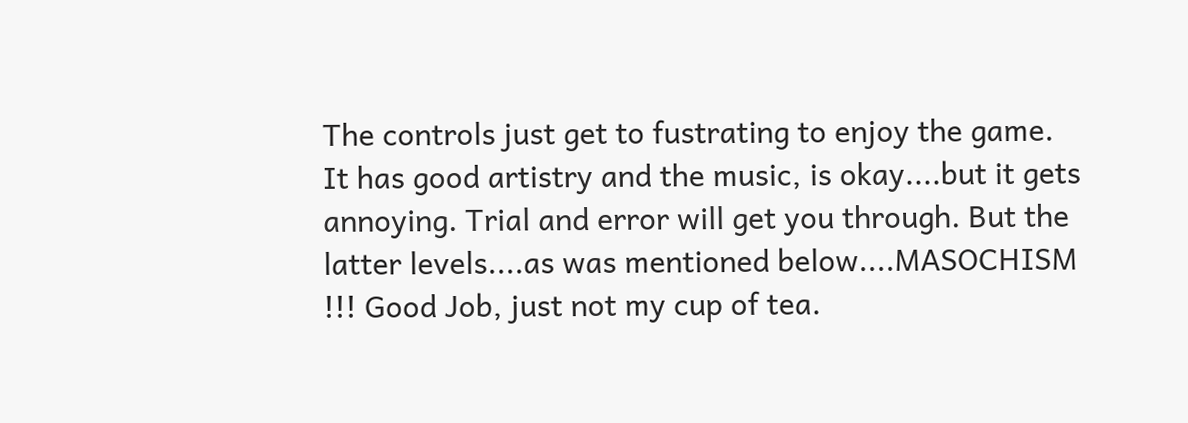The controls just get to fustrating to enjoy the game. It has good artistry and the music, is okay....but it gets annoying. Trial and error will get you through. But the latter levels....as was mentioned below....MASOCHISM !!! Good Job, just not my cup of tea.